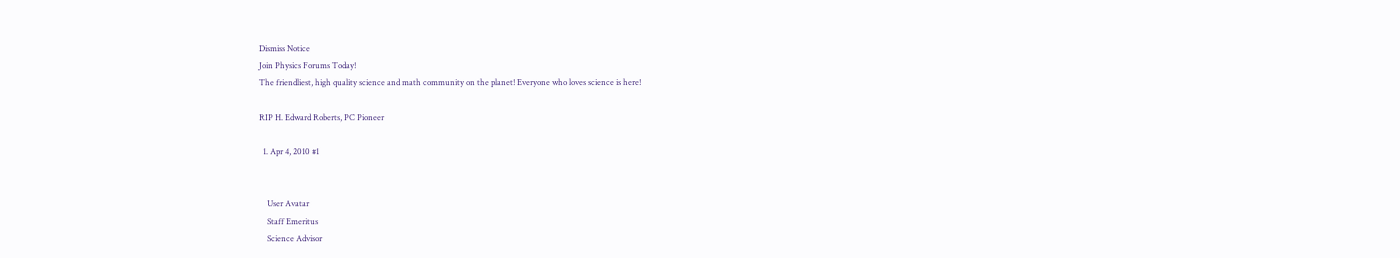Dismiss Notice
Join Physics Forums Today!
The friendliest, high quality science and math community on the planet! Everyone who loves science is here!

RIP H. Edward Roberts, PC Pioneer

  1. Apr 4, 2010 #1


    User Avatar
    Staff Emeritus
    Science Advisor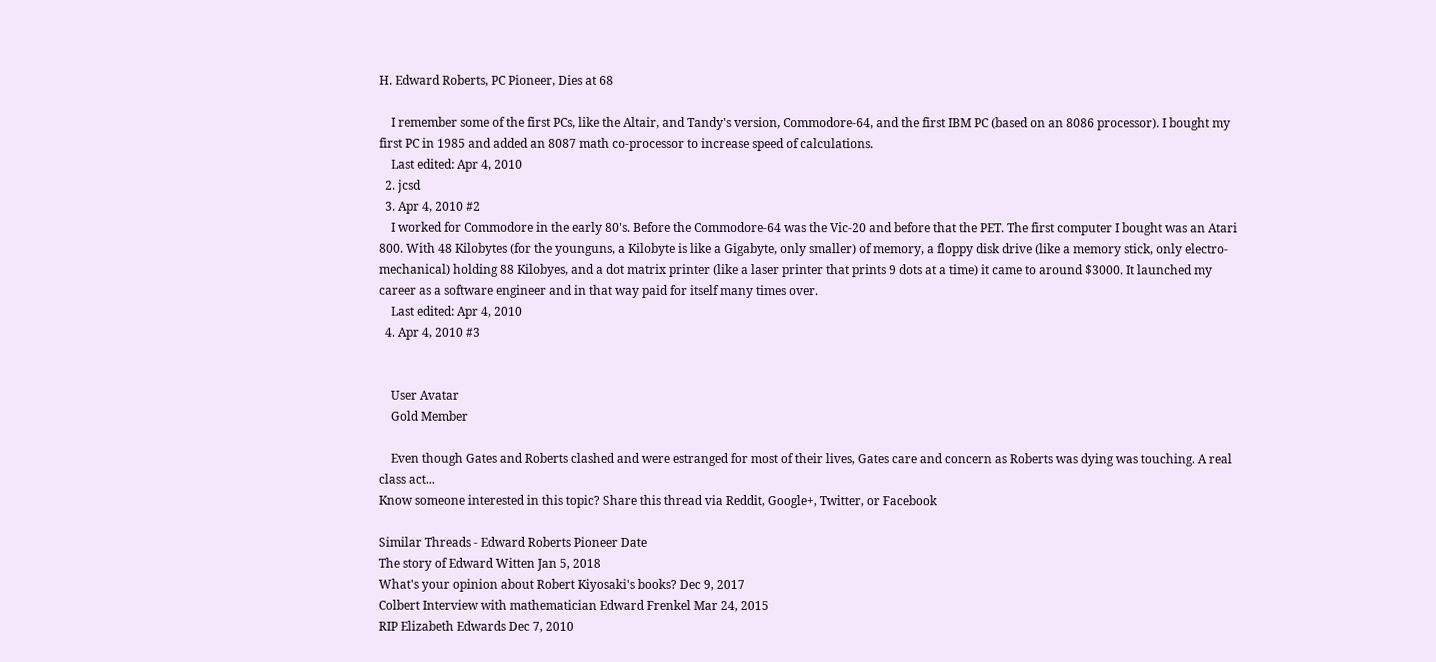H. Edward Roberts, PC Pioneer, Dies at 68

    I remember some of the first PCs, like the Altair, and Tandy's version, Commodore-64, and the first IBM PC (based on an 8086 processor). I bought my first PC in 1985 and added an 8087 math co-processor to increase speed of calculations.
    Last edited: Apr 4, 2010
  2. jcsd
  3. Apr 4, 2010 #2
    I worked for Commodore in the early 80's. Before the Commodore-64 was the Vic-20 and before that the PET. The first computer I bought was an Atari 800. With 48 Kilobytes (for the younguns, a Kilobyte is like a Gigabyte, only smaller) of memory, a floppy disk drive (like a memory stick, only electro-mechanical) holding 88 Kilobyes, and a dot matrix printer (like a laser printer that prints 9 dots at a time) it came to around $3000. It launched my career as a software engineer and in that way paid for itself many times over.
    Last edited: Apr 4, 2010
  4. Apr 4, 2010 #3


    User Avatar
    Gold Member

    Even though Gates and Roberts clashed and were estranged for most of their lives, Gates care and concern as Roberts was dying was touching. A real class act...
Know someone interested in this topic? Share this thread via Reddit, Google+, Twitter, or Facebook

Similar Threads - Edward Roberts Pioneer Date
The story of Edward Witten Jan 5, 2018
What's your opinion about Robert Kiyosaki's books? Dec 9, 2017
Colbert Interview with mathematician Edward Frenkel Mar 24, 2015
RIP Elizabeth Edwards Dec 7, 2010